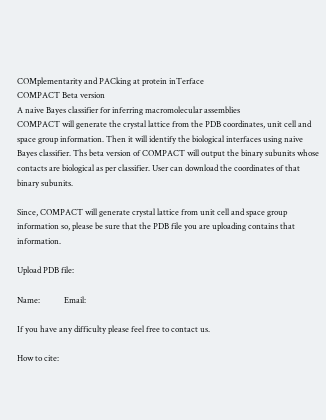COMplementarity and PACking at protein inTerface
COMPACT Beta version
A naive Bayes classifier for inferring macromolecular assemblies
COMPACT will generate the crystal lattice from the PDB coordinates, unit cell and space group information. Then it will identify the biological interfaces using naive Bayes classifier. Ths beta version of COMPACT will output the binary subunits whose contacts are biological as per classifier. User can download the coordinates of that binary subunits.

Since, COMPACT will generate crystal lattice from unit cell and space group information so, please be sure that the PDB file you are uploading contains that information.

Upload PDB file:

Name:            Email:

If you have any difficulty please feel free to contact us.

How to cite: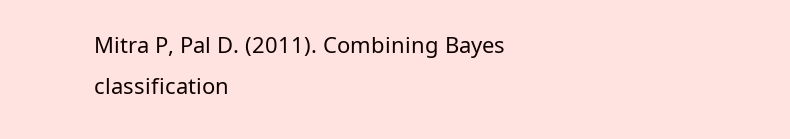Mitra P, Pal D. (2011). Combining Bayes classification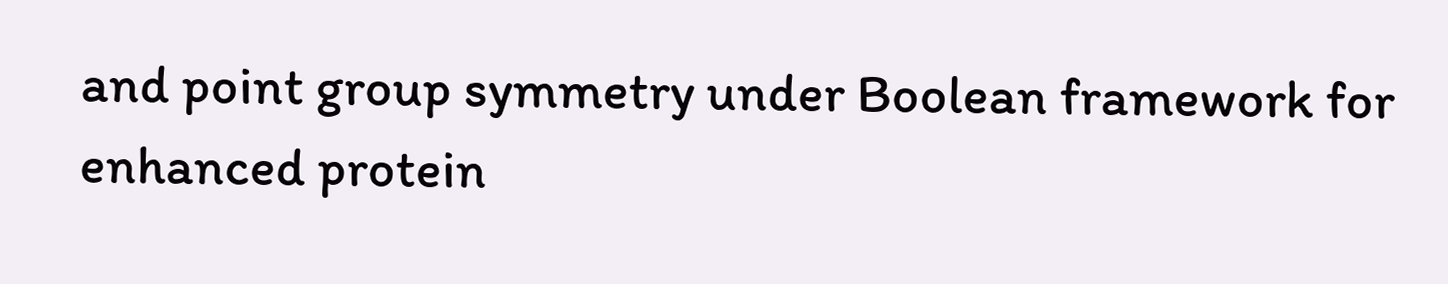and point group symmetry under Boolean framework for enhanced protein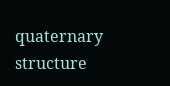quaternary structure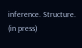inference. Structure. (in press)